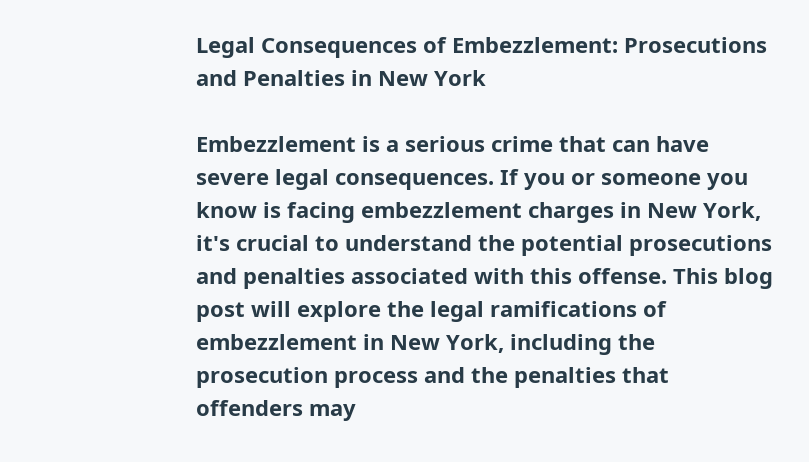Legal Consequences of Embezzlement: Prosecutions and Penalties in New York

Embezzlement is a serious crime that can have severe legal consequences. If you or someone you know is facing embezzlement charges in New York, it's crucial to understand the potential prosecutions and penalties associated with this offense. This blog post will explore the legal ramifications of embezzlement in New York, including the prosecution process and the penalties that offenders may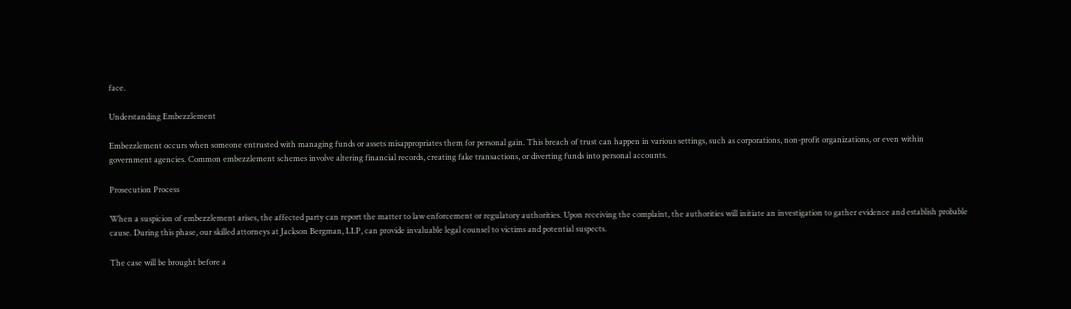face.

Understanding Embezzlement

Embezzlement occurs when someone entrusted with managing funds or assets misappropriates them for personal gain. This breach of trust can happen in various settings, such as corporations, non-profit organizations, or even within government agencies. Common embezzlement schemes involve altering financial records, creating fake transactions, or diverting funds into personal accounts.

Prosecution Process

When a suspicion of embezzlement arises, the affected party can report the matter to law enforcement or regulatory authorities. Upon receiving the complaint, the authorities will initiate an investigation to gather evidence and establish probable cause. During this phase, our skilled attorneys at Jackson Bergman, LLP, can provide invaluable legal counsel to victims and potential suspects.

The case will be brought before a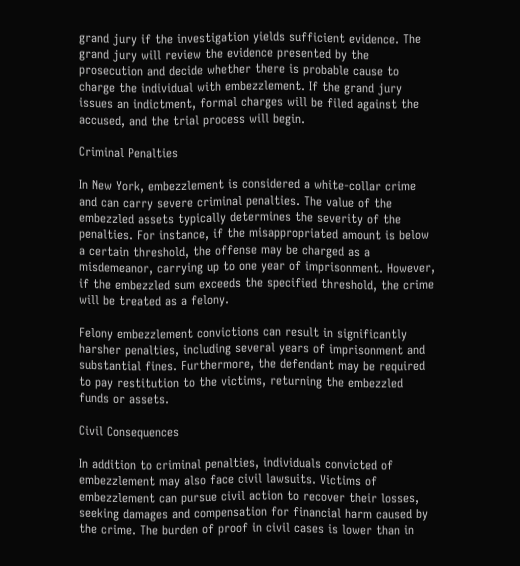grand jury if the investigation yields sufficient evidence. The grand jury will review the evidence presented by the prosecution and decide whether there is probable cause to charge the individual with embezzlement. If the grand jury issues an indictment, formal charges will be filed against the accused, and the trial process will begin.

Criminal Penalties

In New York, embezzlement is considered a white-collar crime and can carry severe criminal penalties. The value of the embezzled assets typically determines the severity of the penalties. For instance, if the misappropriated amount is below a certain threshold, the offense may be charged as a misdemeanor, carrying up to one year of imprisonment. However, if the embezzled sum exceeds the specified threshold, the crime will be treated as a felony.

Felony embezzlement convictions can result in significantly harsher penalties, including several years of imprisonment and substantial fines. Furthermore, the defendant may be required to pay restitution to the victims, returning the embezzled funds or assets.

Civil Consequences

In addition to criminal penalties, individuals convicted of embezzlement may also face civil lawsuits. Victims of embezzlement can pursue civil action to recover their losses, seeking damages and compensation for financial harm caused by the crime. The burden of proof in civil cases is lower than in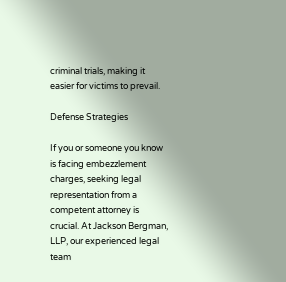criminal trials, making it easier for victims to prevail.

Defense Strategies

If you or someone you know is facing embezzlement charges, seeking legal representation from a competent attorney is crucial. At Jackson Bergman, LLP, our experienced legal team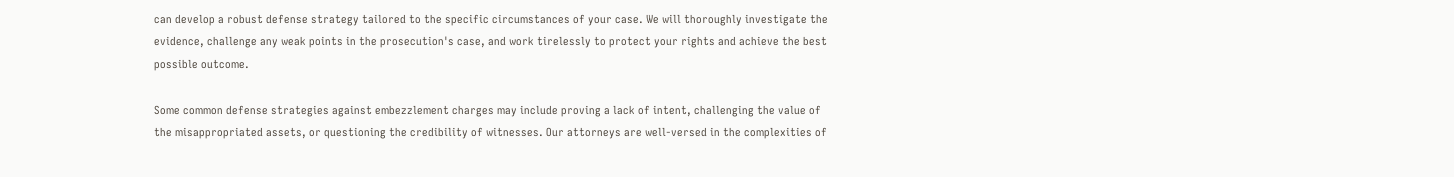can develop a robust defense strategy tailored to the specific circumstances of your case. We will thoroughly investigate the evidence, challenge any weak points in the prosecution's case, and work tirelessly to protect your rights and achieve the best possible outcome.

Some common defense strategies against embezzlement charges may include proving a lack of intent, challenging the value of the misappropriated assets, or questioning the credibility of witnesses. Our attorneys are well-versed in the complexities of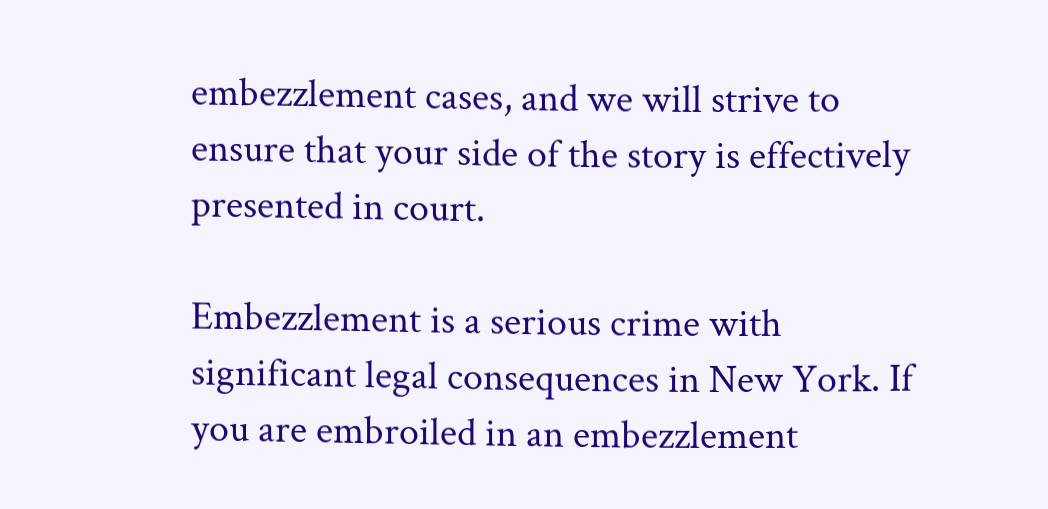embezzlement cases, and we will strive to ensure that your side of the story is effectively presented in court.

Embezzlement is a serious crime with significant legal consequences in New York. If you are embroiled in an embezzlement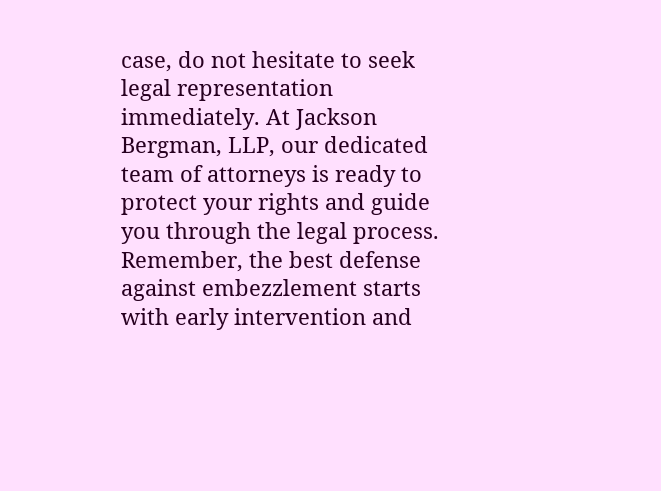case, do not hesitate to seek legal representation immediately. At Jackson Bergman, LLP, our dedicated team of attorneys is ready to protect your rights and guide you through the legal process. Remember, the best defense against embezzlement starts with early intervention and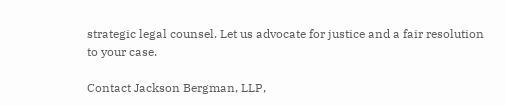strategic legal counsel. Let us advocate for justice and a fair resolution to your case.

Contact Jackson Bergman, LLP,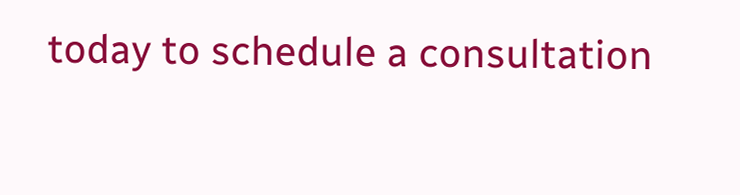today to schedule a consultation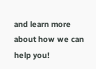and learn more about how we can help you!